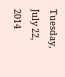Tuesday, July 22, 2014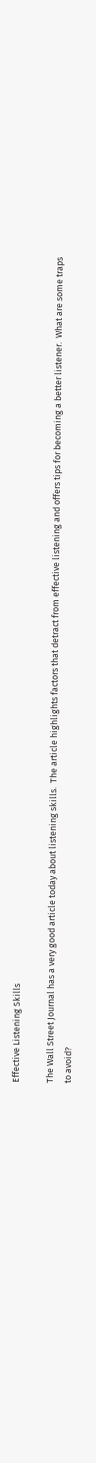Effective Listening Skills

The Wall Street Journal has a very good article today about listening skills.  The article highlights factors that detract from effective listening and offers tips for becoming a better listener.  What are some traps to avoid?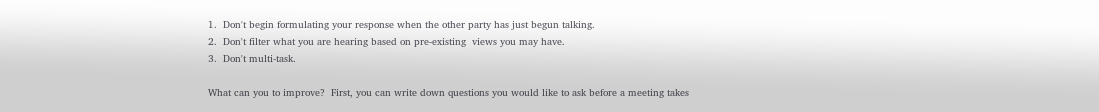1.  Don't begin formulating your response when the other party has just begun talking.
2.  Don't filter what you are hearing based on pre-existing  views you may have.
3.  Don't multi-task.

What can you to improve?  First, you can write down questions you would like to ask before a meeting takes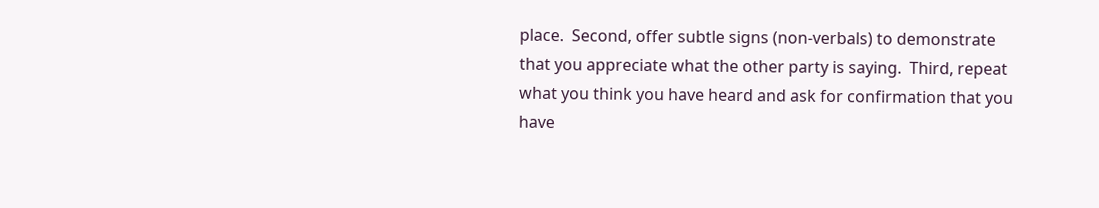place.  Second, offer subtle signs (non-verbals) to demonstrate that you appreciate what the other party is saying.  Third, repeat what you think you have heard and ask for confirmation that you have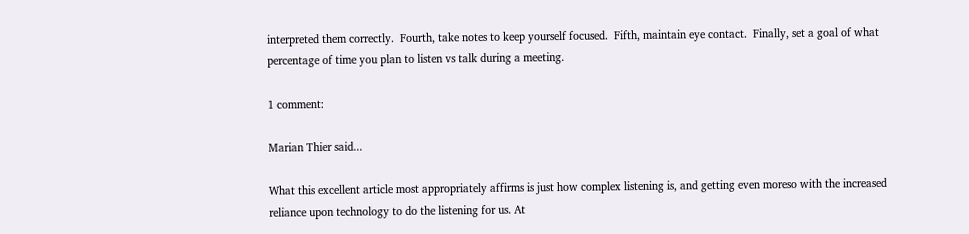interpreted them correctly.  Fourth, take notes to keep yourself focused.  Fifth, maintain eye contact.  Finally, set a goal of what percentage of time you plan to listen vs talk during a meeting.

1 comment:

Marian Thier said...

What this excellent article most appropriately affirms is just how complex listening is, and getting even moreso with the increased reliance upon technology to do the listening for us. At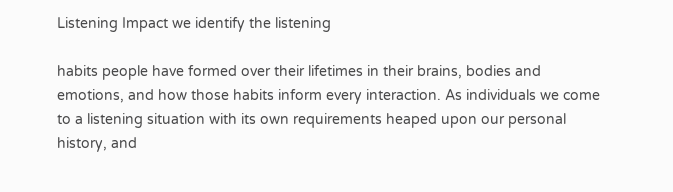Listening Impact we identify the listening

habits people have formed over their lifetimes in their brains, bodies and emotions, and how those habits inform every interaction. As individuals we come to a listening situation with its own requirements heaped upon our personal history, and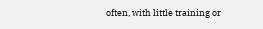often, with little training or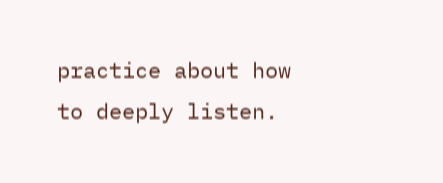practice about how to deeply listen.